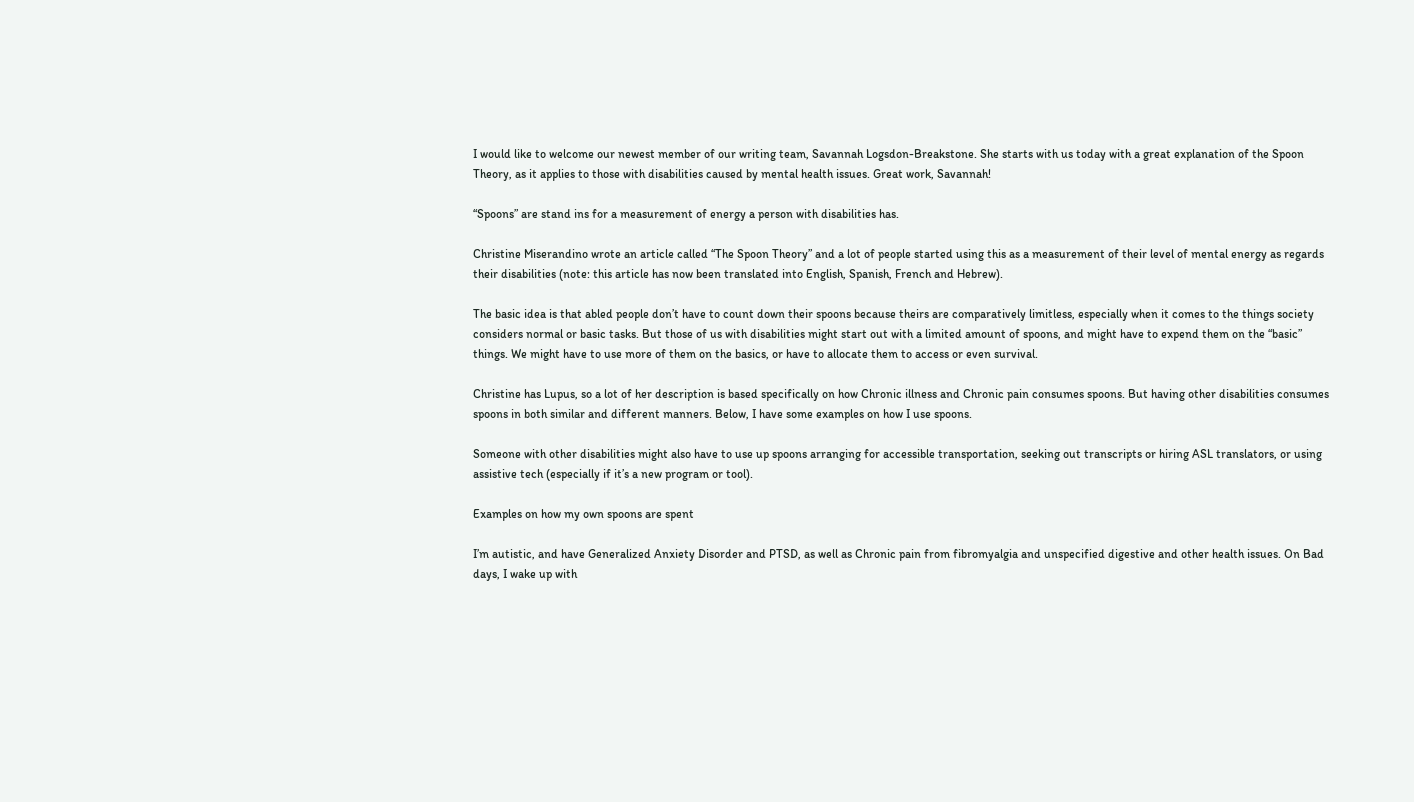I would like to welcome our newest member of our writing team, Savannah Logsdon-Breakstone. She starts with us today with a great explanation of the Spoon Theory, as it applies to those with disabilities caused by mental health issues. Great work, Savannah!

“Spoons” are stand ins for a measurement of energy a person with disabilities has.

Christine Miserandino wrote an article called “The Spoon Theory” and a lot of people started using this as a measurement of their level of mental energy as regards their disabilities (note: this article has now been translated into English, Spanish, French and Hebrew).

The basic idea is that abled people don’t have to count down their spoons because theirs are comparatively limitless, especially when it comes to the things society considers normal or basic tasks. But those of us with disabilities might start out with a limited amount of spoons, and might have to expend them on the “basic” things. We might have to use more of them on the basics, or have to allocate them to access or even survival.

Christine has Lupus, so a lot of her description is based specifically on how Chronic illness and Chronic pain consumes spoons. But having other disabilities consumes spoons in both similar and different manners. Below, I have some examples on how I use spoons.

Someone with other disabilities might also have to use up spoons arranging for accessible transportation, seeking out transcripts or hiring ASL translators, or using assistive tech (especially if it’s a new program or tool).

Examples on how my own spoons are spent

I’m autistic, and have Generalized Anxiety Disorder and PTSD, as well as Chronic pain from fibromyalgia and unspecified digestive and other health issues. On Bad days, I wake up with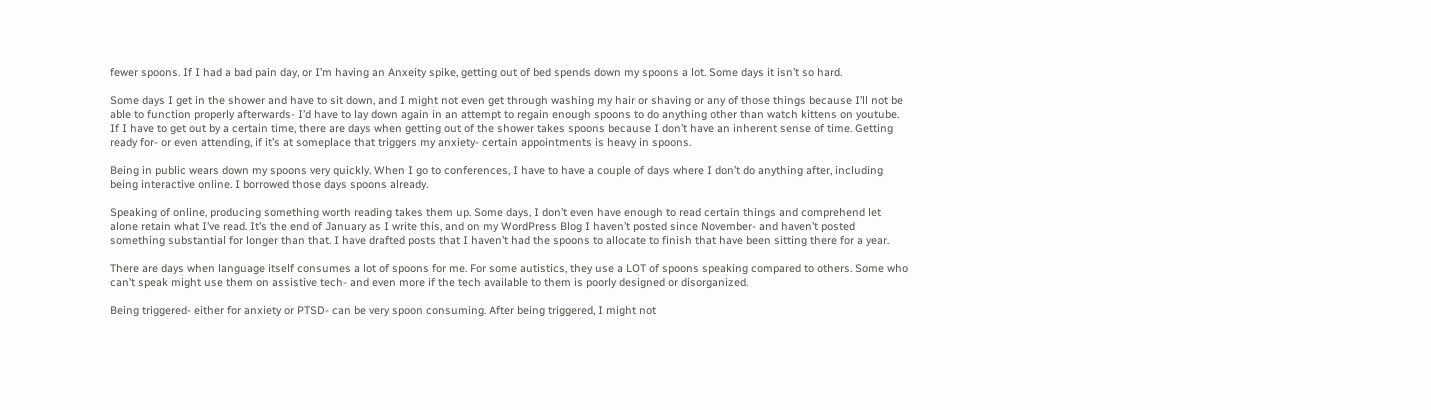fewer spoons. If I had a bad pain day, or I’m having an Anxeity spike, getting out of bed spends down my spoons a lot. Some days it isn’t so hard.

Some days I get in the shower and have to sit down, and I might not even get through washing my hair or shaving or any of those things because I’ll not be able to function properly afterwards- I’d have to lay down again in an attempt to regain enough spoons to do anything other than watch kittens on youtube. If I have to get out by a certain time, there are days when getting out of the shower takes spoons because I don’t have an inherent sense of time. Getting ready for- or even attending, if it’s at someplace that triggers my anxiety- certain appointments is heavy in spoons.

Being in public wears down my spoons very quickly. When I go to conferences, I have to have a couple of days where I don’t do anything after, including being interactive online. I borrowed those days spoons already.

Speaking of online, producing something worth reading takes them up. Some days, I don’t even have enough to read certain things and comprehend let alone retain what I’ve read. It’s the end of January as I write this, and on my WordPress Blog I haven’t posted since November- and haven’t posted something substantial for longer than that. I have drafted posts that I haven’t had the spoons to allocate to finish that have been sitting there for a year.

There are days when language itself consumes a lot of spoons for me. For some autistics, they use a LOT of spoons speaking compared to others. Some who can’t speak might use them on assistive tech- and even more if the tech available to them is poorly designed or disorganized.

Being triggered- either for anxiety or PTSD- can be very spoon consuming. After being triggered, I might not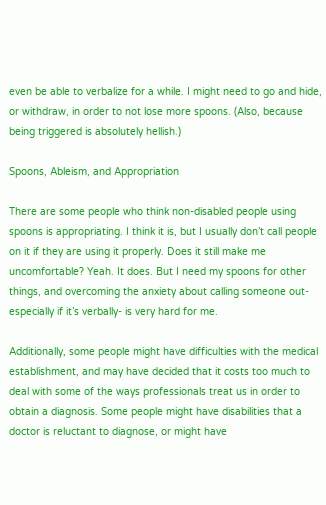even be able to verbalize for a while. I might need to go and hide, or withdraw, in order to not lose more spoons. (Also, because being triggered is absolutely hellish.)

Spoons, Ableism, and Appropriation

There are some people who think non-disabled people using spoons is appropriating. I think it is, but I usually don’t call people on it if they are using it properly. Does it still make me uncomfortable? Yeah. It does. But I need my spoons for other things, and overcoming the anxiety about calling someone out- especially if it’s verbally- is very hard for me.

Additionally, some people might have difficulties with the medical establishment, and may have decided that it costs too much to deal with some of the ways professionals treat us in order to obtain a diagnosis. Some people might have disabilities that a doctor is reluctant to diagnose, or might have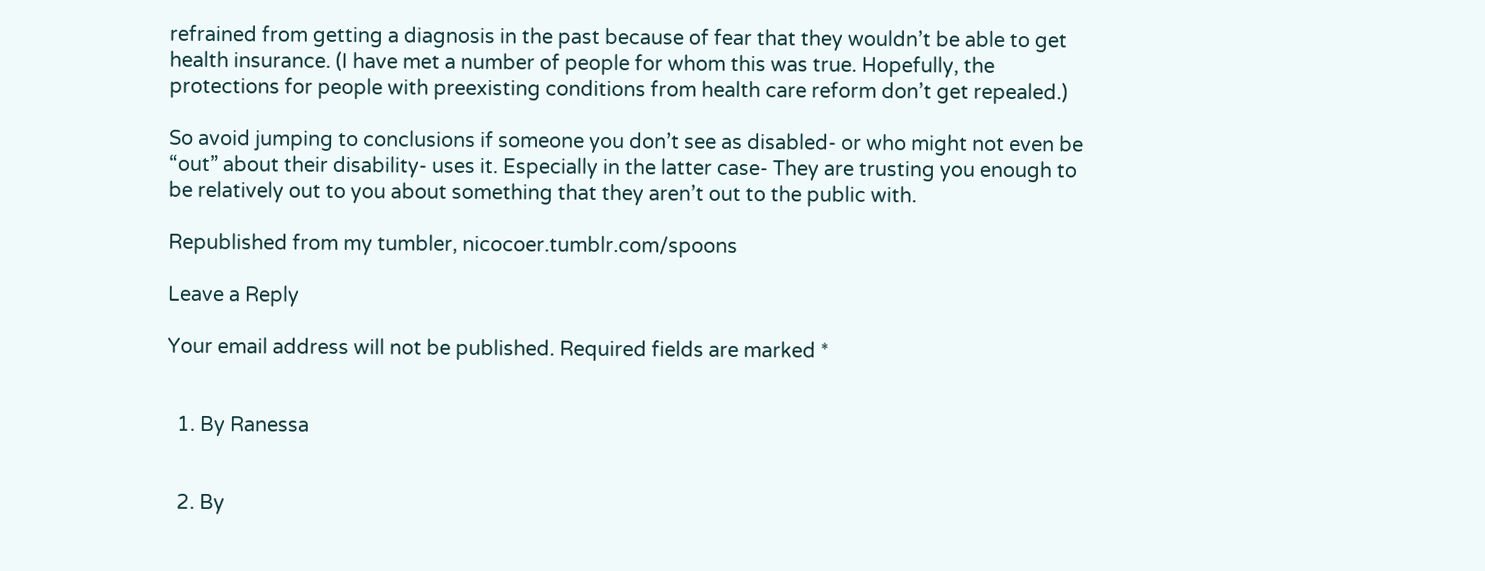refrained from getting a diagnosis in the past because of fear that they wouldn’t be able to get health insurance. (I have met a number of people for whom this was true. Hopefully, the protections for people with preexisting conditions from health care reform don’t get repealed.)

So avoid jumping to conclusions if someone you don’t see as disabled- or who might not even be “out” about their disability- uses it. Especially in the latter case- They are trusting you enough to be relatively out to you about something that they aren’t out to the public with.

Republished from my tumbler, nicocoer.tumblr.com/spoons

Leave a Reply

Your email address will not be published. Required fields are marked *


  1. By Ranessa


  2. By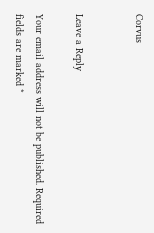Corvus


Leave a Reply

Your email address will not be published. Required fields are marked *